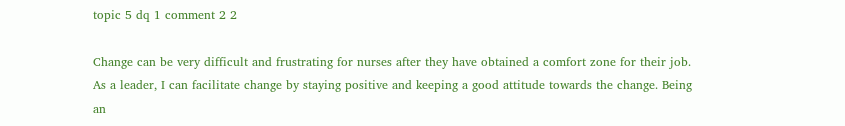topic 5 dq 1 comment 2 2

Change can be very difficult and frustrating for nurses after they have obtained a comfort zone for their job. As a leader, I can facilitate change by staying positive and keeping a good attitude towards the change. Being an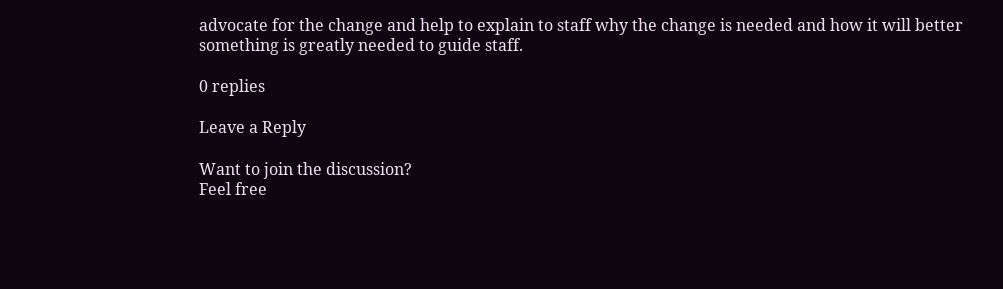advocate for the change and help to explain to staff why the change is needed and how it will better something is greatly needed to guide staff.

0 replies

Leave a Reply

Want to join the discussion?
Feel free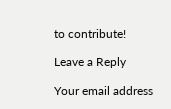to contribute!

Leave a Reply

Your email address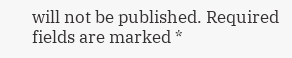will not be published. Required fields are marked *